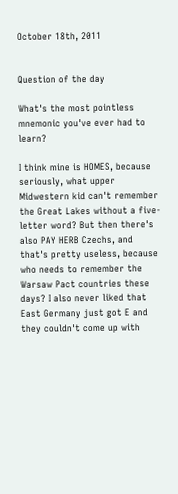October 18th, 2011


Question of the day

What's the most pointless mnemonic you've ever had to learn?

I think mine is HOMES, because seriously, what upper Midwestern kid can't remember the Great Lakes without a five-letter word? But then there's also PAY HERB Czechs, and that's pretty useless, because who needs to remember the Warsaw Pact countries these days? I also never liked that East Germany just got E and they couldn't come up with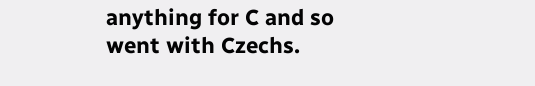anything for C and so went with Czechs.